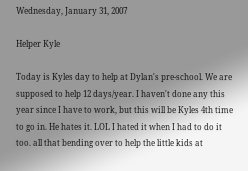Wednesday, January 31, 2007

Helper Kyle

Today is Kyles day to help at Dylan's pre-school. We are supposed to help 12 days/year. I haven't done any this year since I have to work, but this will be Kyles 4th time to go in. He hates it. LOL I hated it when I had to do it too. all that bending over to help the little kids at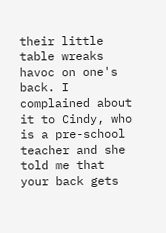their little table wreaks havoc on one's back. I complained about it to Cindy, who is a pre-school teacher and she told me that your back gets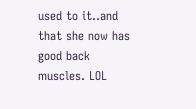used to it..and that she now has good back muscles. LOL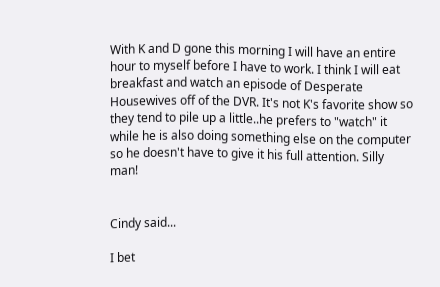With K and D gone this morning I will have an entire hour to myself before I have to work. I think I will eat breakfast and watch an episode of Desperate Housewives off of the DVR. It's not K's favorite show so they tend to pile up a little..he prefers to "watch" it while he is also doing something else on the computer so he doesn't have to give it his full attention. Silly man!


Cindy said...

I bet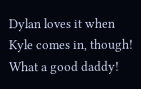Dylan loves it when Kyle comes in, though! What a good daddy!